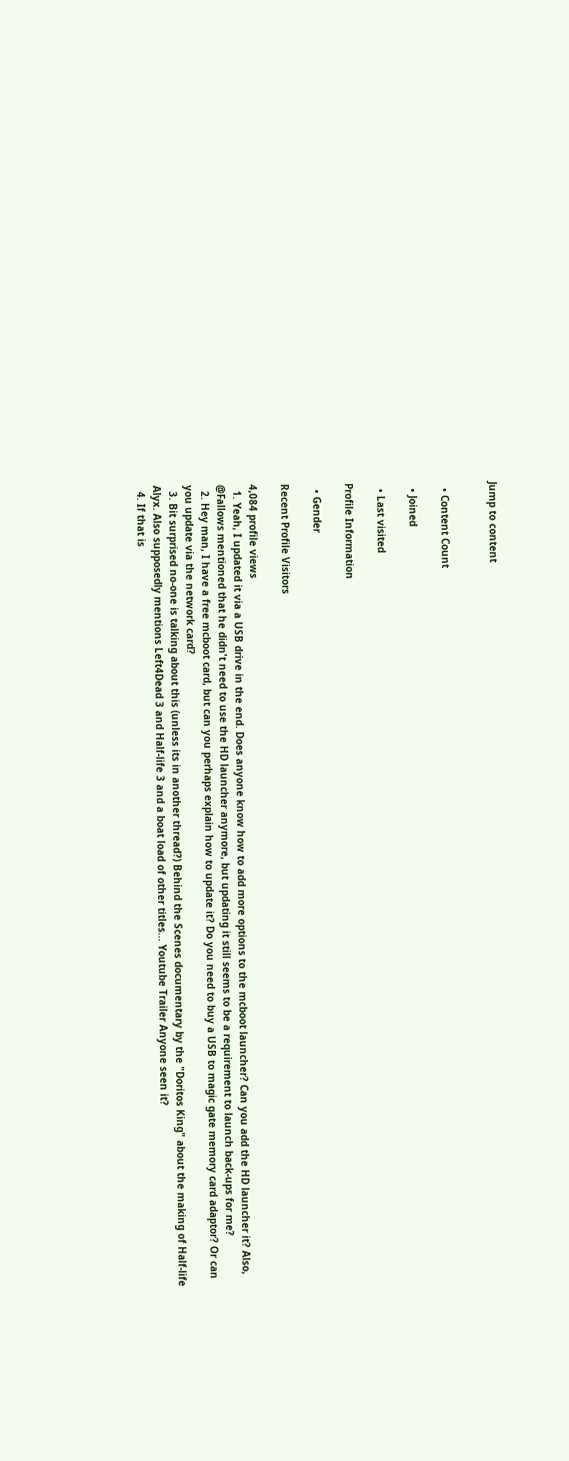Jump to content


  • Content Count

  • Joined

  • Last visited

Profile Information

  • Gender

Recent Profile Visitors

4,084 profile views
  1. Yeah, I updated it via a USB drive in the end. Does anyone know how to add more options to the mcboot launcher? Can you add the HD launcher it? Also, @Fallows mentioned that he didn't need to use the HD launcher anymore, but updating it still seems to be a requirement to launch back-ups for me?
  2. Hey man, I have a free mcboot card, but can you perhaps explain how to update it? Do you need to buy a USB to magic gate memory card adaptor? Or can you update via the network card?
  3. Bit surprised no-one is talking about this (unless its in another thread?) Behind the Scenes documentary by the "Doritos King" about the making of Half-life Alyx. Also supposedly mentions Left4Dead 3 and Half-life 3 and a boat load of other titles... Youtube Trailer Anyone seen it?
  4. If that is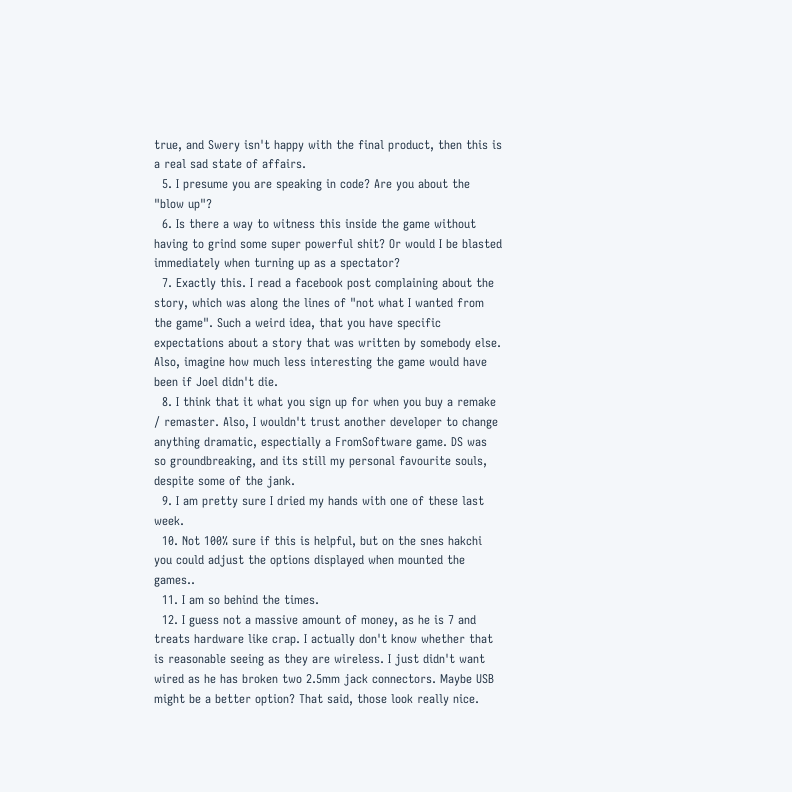true, and Swery isn't happy with the final product, then this is a real sad state of affairs.
  5. I presume you are speaking in code? Are you about the "blow up"?
  6. Is there a way to witness this inside the game without having to grind some super powerful shit? Or would I be blasted immediately when turning up as a spectator?
  7. Exactly this. I read a facebook post complaining about the story, which was along the lines of "not what I wanted from the game". Such a weird idea, that you have specific expectations about a story that was written by somebody else. Also, imagine how much less interesting the game would have been if Joel didn't die.
  8. I think that it what you sign up for when you buy a remake / remaster. Also, I wouldn't trust another developer to change anything dramatic, espectially a FromSoftware game. DS was so groundbreaking, and its still my personal favourite souls, despite some of the jank.
  9. I am pretty sure I dried my hands with one of these last week.
  10. Not 100% sure if this is helpful, but on the snes hakchi you could adjust the options displayed when mounted the games..
  11. I am so behind the times.
  12. I guess not a massive amount of money, as he is 7 and treats hardware like crap. I actually don't know whether that is reasonable seeing as they are wireless. I just didn't want wired as he has broken two 2.5mm jack connectors. Maybe USB might be a better option? That said, those look really nice.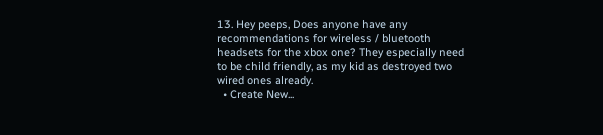13. Hey peeps, Does anyone have any recommendations for wireless / bluetooth headsets for the xbox one? They especially need to be child friendly, as my kid as destroyed two wired ones already.
  • Create New...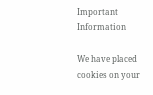Important Information

We have placed cookies on your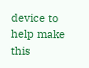device to help make this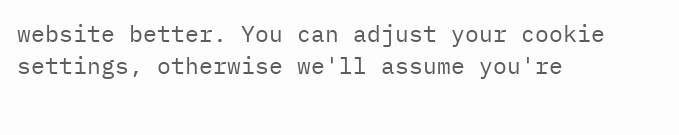website better. You can adjust your cookie settings, otherwise we'll assume you're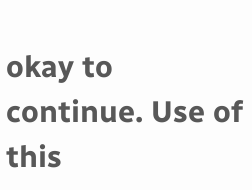okay to continue. Use of this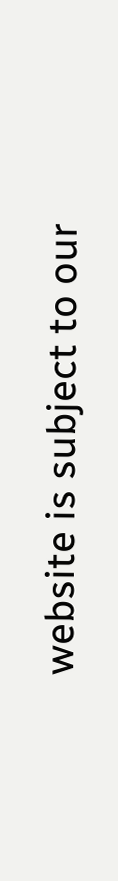website is subject to our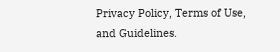Privacy Policy, Terms of Use, and Guidelines.